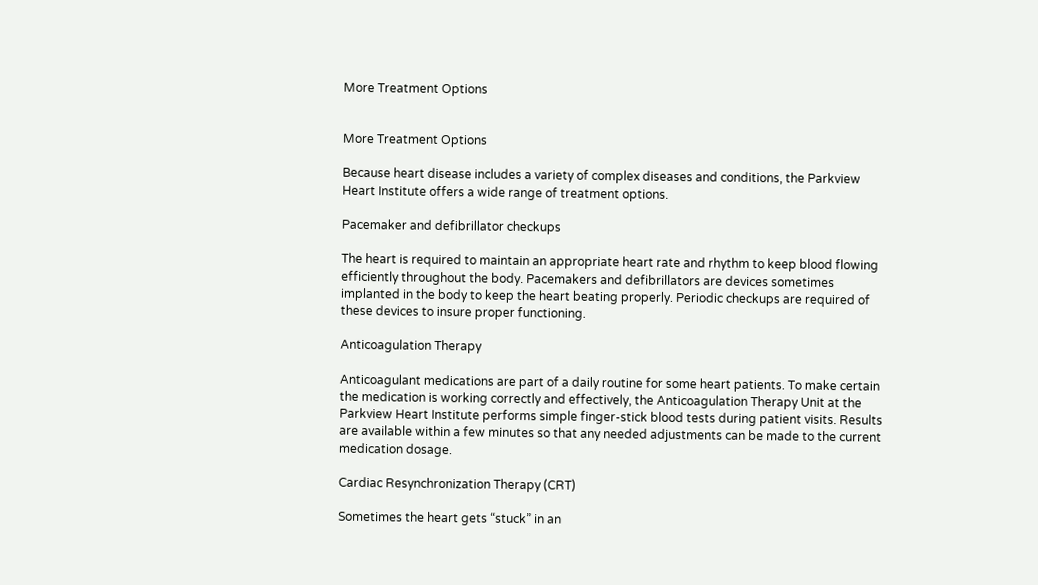More Treatment Options


More Treatment Options

Because heart disease includes a variety of complex diseases and conditions, the Parkview Heart Institute offers a wide range of treatment options.

Pacemaker and defibrillator checkups

The heart is required to maintain an appropriate heart rate and rhythm to keep blood flowing efficiently throughout the body. Pacemakers and defibrillators are devices sometimes implanted in the body to keep the heart beating properly. Periodic checkups are required of these devices to insure proper functioning.

Anticoagulation Therapy

Anticoagulant medications are part of a daily routine for some heart patients. To make certain the medication is working correctly and effectively, the Anticoagulation Therapy Unit at the Parkview Heart Institute performs simple finger-stick blood tests during patient visits. Results are available within a few minutes so that any needed adjustments can be made to the current medication dosage.

Cardiac Resynchronization Therapy (CRT)

Sometimes the heart gets “stuck” in an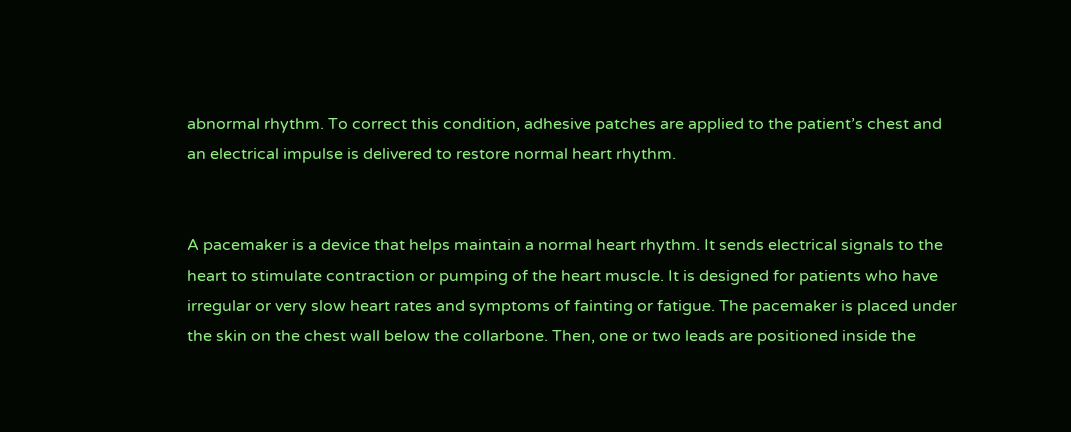abnormal rhythm. To correct this condition, adhesive patches are applied to the patient’s chest and an electrical impulse is delivered to restore normal heart rhythm.


A pacemaker is a device that helps maintain a normal heart rhythm. It sends electrical signals to the heart to stimulate contraction or pumping of the heart muscle. It is designed for patients who have irregular or very slow heart rates and symptoms of fainting or fatigue. The pacemaker is placed under the skin on the chest wall below the collarbone. Then, one or two leads are positioned inside the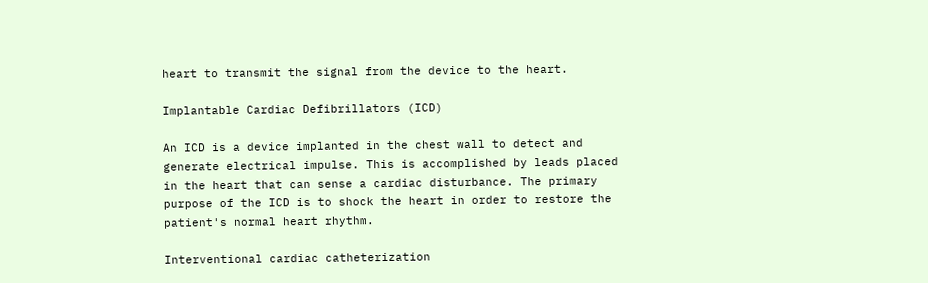heart to transmit the signal from the device to the heart.

Implantable Cardiac Defibrillators (ICD)

An ICD is a device implanted in the chest wall to detect and generate electrical impulse. This is accomplished by leads placed in the heart that can sense a cardiac disturbance. The primary purpose of the ICD is to shock the heart in order to restore the patient's normal heart rhythm.

Interventional cardiac catheterization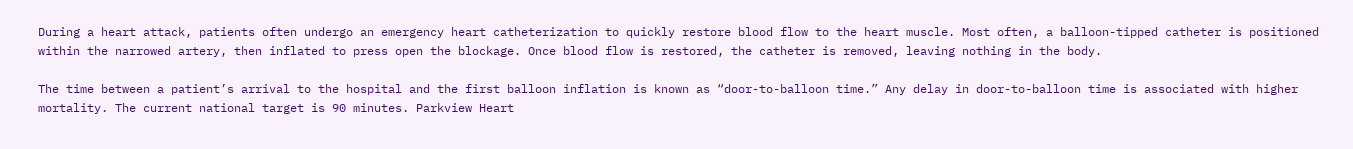During a heart attack, patients often undergo an emergency heart catheterization to quickly restore blood flow to the heart muscle. Most often, a balloon-tipped catheter is positioned within the narrowed artery, then inflated to press open the blockage. Once blood flow is restored, the catheter is removed, leaving nothing in the body.

The time between a patient’s arrival to the hospital and the first balloon inflation is known as “door-to-balloon time.” Any delay in door-to-balloon time is associated with higher mortality. The current national target is 90 minutes. Parkview Heart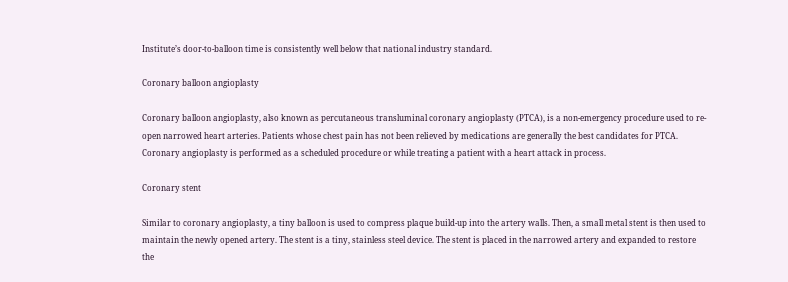Institute’s door-to-balloon time is consistently well below that national industry standard.

Coronary balloon angioplasty

Coronary balloon angioplasty, also known as percutaneous transluminal coronary angioplasty (PTCA), is a non-emergency procedure used to re-open narrowed heart arteries. Patients whose chest pain has not been relieved by medications are generally the best candidates for PTCA.  Coronary angioplasty is performed as a scheduled procedure or while treating a patient with a heart attack in process.

Coronary stent

Similar to coronary angioplasty, a tiny balloon is used to compress plaque build-up into the artery walls. Then, a small metal stent is then used to maintain the newly opened artery. The stent is a tiny, stainless steel device. The stent is placed in the narrowed artery and expanded to restore the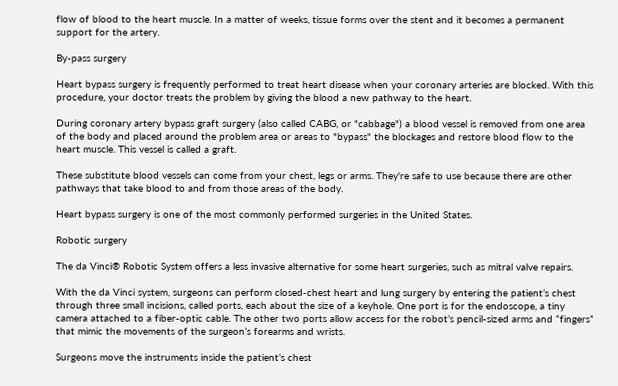flow of blood to the heart muscle. In a matter of weeks, tissue forms over the stent and it becomes a permanent support for the artery.

By-pass surgery

Heart bypass surgery is frequently performed to treat heart disease when your coronary arteries are blocked. With this procedure, your doctor treats the problem by giving the blood a new pathway to the heart.

During coronary artery bypass graft surgery (also called CABG, or "cabbage") a blood vessel is removed from one area of the body and placed around the problem area or areas to "bypass" the blockages and restore blood flow to the heart muscle. This vessel is called a graft.

These substitute blood vessels can come from your chest, legs or arms. They're safe to use because there are other pathways that take blood to and from those areas of the body.

Heart bypass surgery is one of the most commonly performed surgeries in the United States.

Robotic surgery

The da Vinci® Robotic System offers a less invasive alternative for some heart surgeries, such as mitral valve repairs.

With the da Vinci system, surgeons can perform closed-chest heart and lung surgery by entering the patient’s chest through three small incisions, called ports, each about the size of a keyhole. One port is for the endoscope, a tiny camera attached to a fiber-optic cable. The other two ports allow access for the robot’s pencil-sized arms and “fingers” that mimic the movements of the surgeon’s forearms and wrists.

Surgeons move the instruments inside the patient’s chest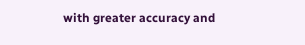with greater accuracy and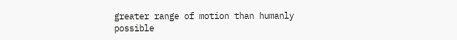greater range of motion than humanly possible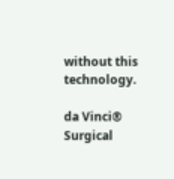without this technology.

da Vinci® Surgical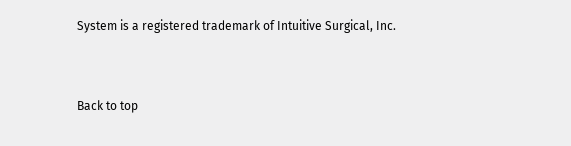System is a registered trademark of Intuitive Surgical, Inc.


Back to top